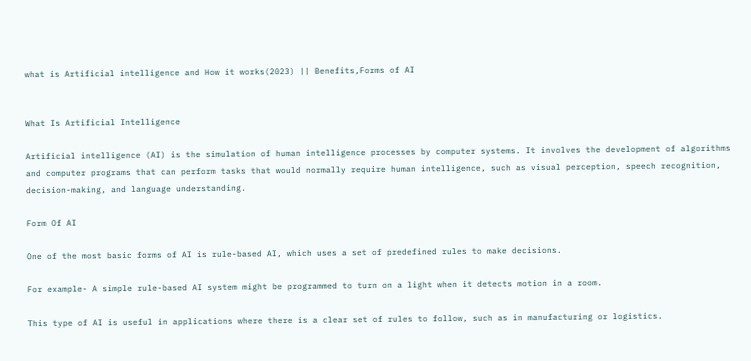what is Artificial intelligence and How it works(2023) || Benefits,Forms of AI


What Is Artificial Intelligence

Artificial intelligence (AI) is the simulation of human intelligence processes by computer systems. It involves the development of algorithms and computer programs that can perform tasks that would normally require human intelligence, such as visual perception, speech recognition, decision-making, and language understanding.

Form Of AI

One of the most basic forms of AI is rule-based AI, which uses a set of predefined rules to make decisions.

For example- A simple rule-based AI system might be programmed to turn on a light when it detects motion in a room.

This type of AI is useful in applications where there is a clear set of rules to follow, such as in manufacturing or logistics.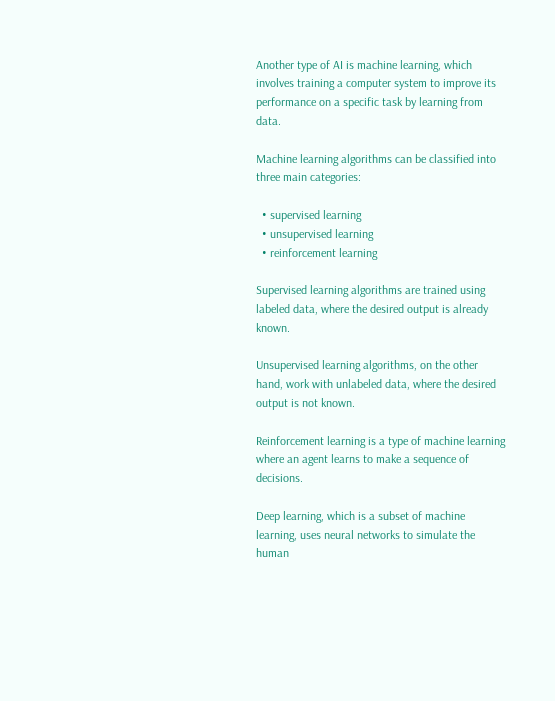Another type of AI is machine learning, which involves training a computer system to improve its performance on a specific task by learning from data.

Machine learning algorithms can be classified into three main categories:

  • supervised learning
  • unsupervised learning
  • reinforcement learning

Supervised learning algorithms are trained using labeled data, where the desired output is already known.

Unsupervised learning algorithms, on the other hand, work with unlabeled data, where the desired output is not known.

Reinforcement learning is a type of machine learning where an agent learns to make a sequence of decisions.

Deep learning, which is a subset of machine learning, uses neural networks to simulate the human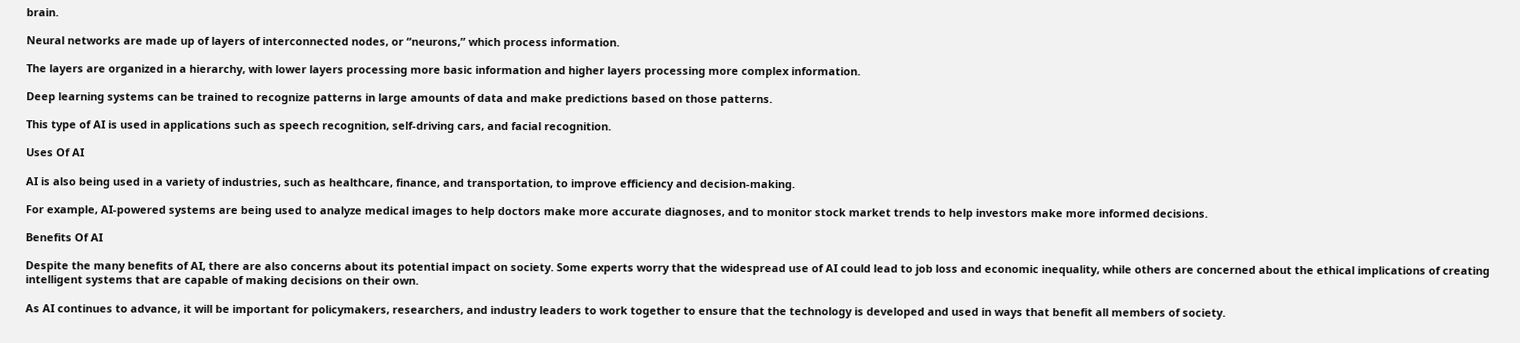brain.

Neural networks are made up of layers of interconnected nodes, or “neurons,” which process information.

The layers are organized in a hierarchy, with lower layers processing more basic information and higher layers processing more complex information.

Deep learning systems can be trained to recognize patterns in large amounts of data and make predictions based on those patterns.

This type of AI is used in applications such as speech recognition, self-driving cars, and facial recognition.

Uses Of AI

AI is also being used in a variety of industries, such as healthcare, finance, and transportation, to improve efficiency and decision-making.

For example, AI-powered systems are being used to analyze medical images to help doctors make more accurate diagnoses, and to monitor stock market trends to help investors make more informed decisions.

Benefits Of AI

Despite the many benefits of AI, there are also concerns about its potential impact on society. Some experts worry that the widespread use of AI could lead to job loss and economic inequality, while others are concerned about the ethical implications of creating intelligent systems that are capable of making decisions on their own.

As AI continues to advance, it will be important for policymakers, researchers, and industry leaders to work together to ensure that the technology is developed and used in ways that benefit all members of society.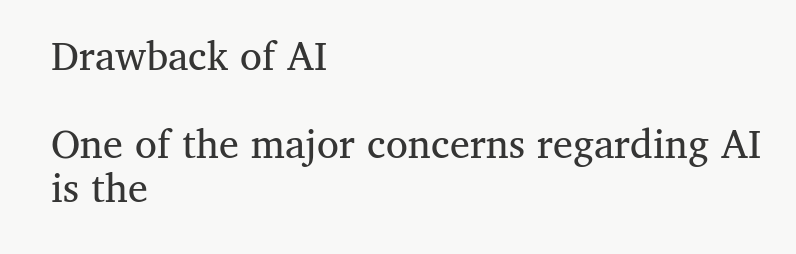Drawback of AI

One of the major concerns regarding AI is the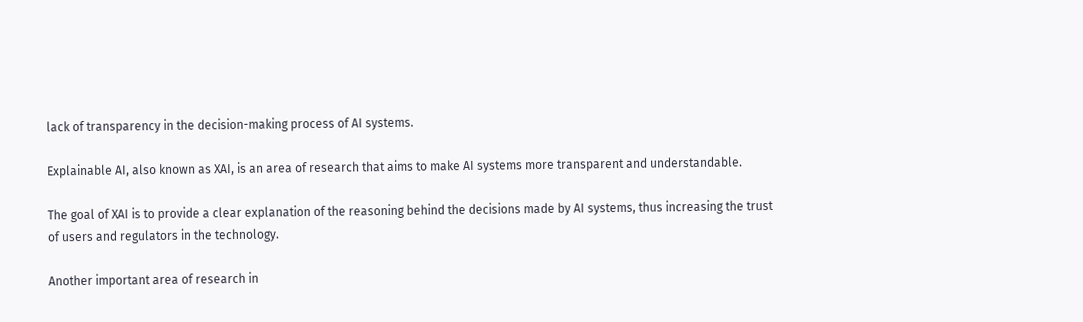lack of transparency in the decision-making process of AI systems.

Explainable AI, also known as XAI, is an area of research that aims to make AI systems more transparent and understandable.

The goal of XAI is to provide a clear explanation of the reasoning behind the decisions made by AI systems, thus increasing the trust of users and regulators in the technology.

Another important area of research in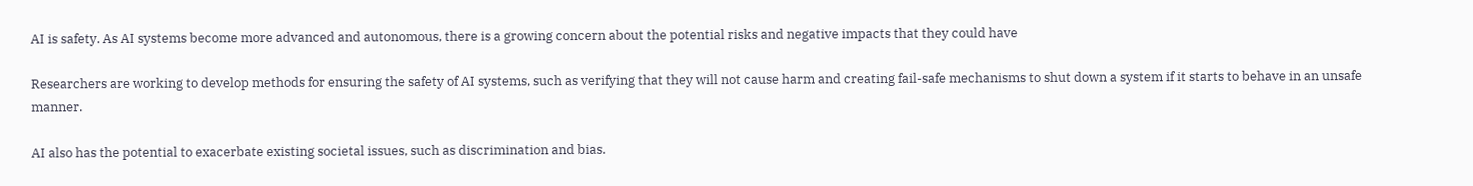AI is safety. As AI systems become more advanced and autonomous, there is a growing concern about the potential risks and negative impacts that they could have

Researchers are working to develop methods for ensuring the safety of AI systems, such as verifying that they will not cause harm and creating fail-safe mechanisms to shut down a system if it starts to behave in an unsafe manner.

AI also has the potential to exacerbate existing societal issues, such as discrimination and bias.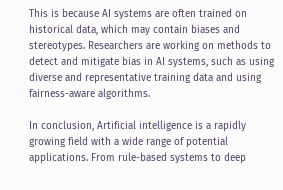This is because AI systems are often trained on historical data, which may contain biases and stereotypes. Researchers are working on methods to detect and mitigate bias in AI systems, such as using diverse and representative training data and using fairness-aware algorithms.

In conclusion, Artificial intelligence is a rapidly growing field with a wide range of potential applications. From rule-based systems to deep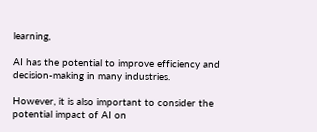learning,

AI has the potential to improve efficiency and decision-making in many industries.

However, it is also important to consider the potential impact of AI on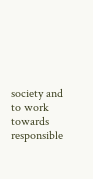society and to work towards responsible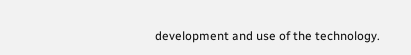development and use of the technology.